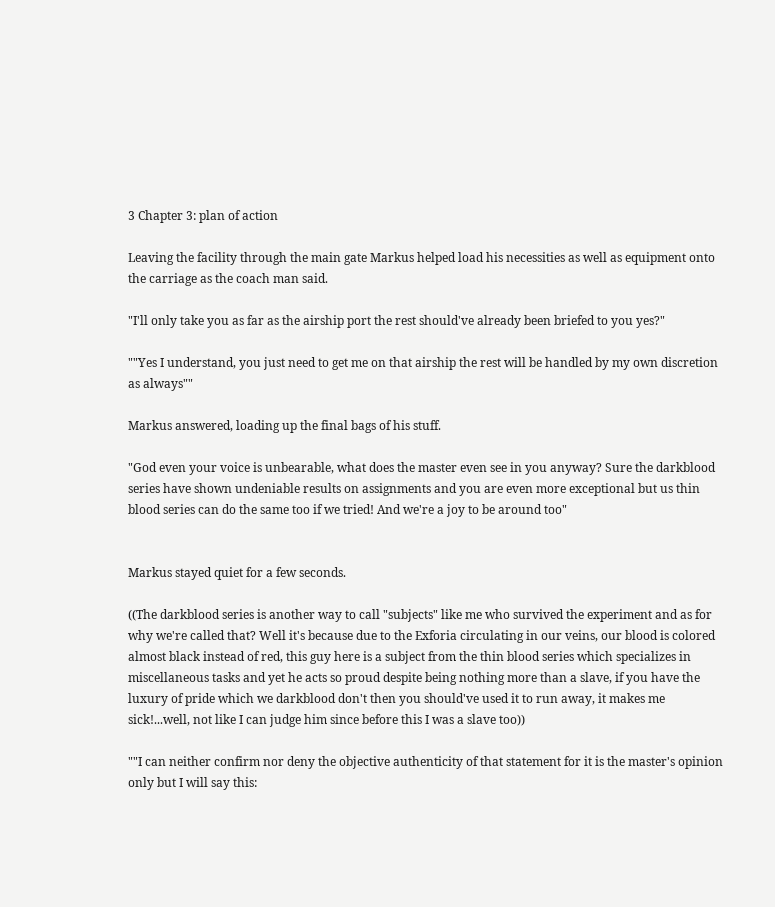3 Chapter 3: plan of action

Leaving the facility through the main gate Markus helped load his necessities as well as equipment onto the carriage as the coach man said.

"I'll only take you as far as the airship port the rest should've already been briefed to you yes?"

""Yes I understand, you just need to get me on that airship the rest will be handled by my own discretion as always""

Markus answered, loading up the final bags of his stuff.

"God even your voice is unbearable, what does the master even see in you anyway? Sure the darkblood series have shown undeniable results on assignments and you are even more exceptional but us thin blood series can do the same too if we tried! And we're a joy to be around too"


Markus stayed quiet for a few seconds.

((The darkblood series is another way to call "subjects" like me who survived the experiment and as for why we're called that? Well it's because due to the Exforia circulating in our veins, our blood is colored almost black instead of red, this guy here is a subject from the thin blood series which specializes in miscellaneous tasks and yet he acts so proud despite being nothing more than a slave, if you have the luxury of pride which we darkblood don't then you should've used it to run away, it makes me sick!...well, not like I can judge him since before this I was a slave too))

""I can neither confirm nor deny the objective authenticity of that statement for it is the master's opinion only but I will say this: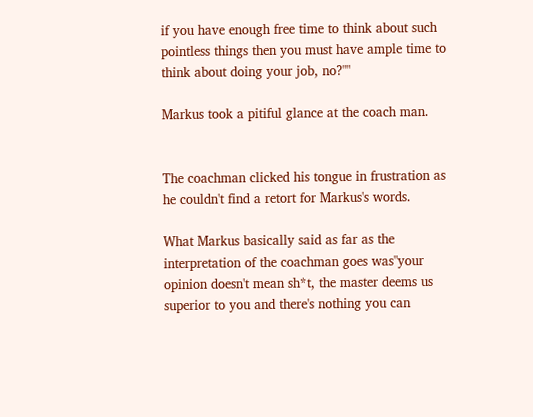if you have enough free time to think about such pointless things then you must have ample time to think about doing your job, no?""

Markus took a pitiful glance at the coach man.


The coachman clicked his tongue in frustration as he couldn't find a retort for Markus's words.

What Markus basically said as far as the interpretation of the coachman goes was"your opinion doesn't mean sh*t, the master deems us superior to you and there's nothing you can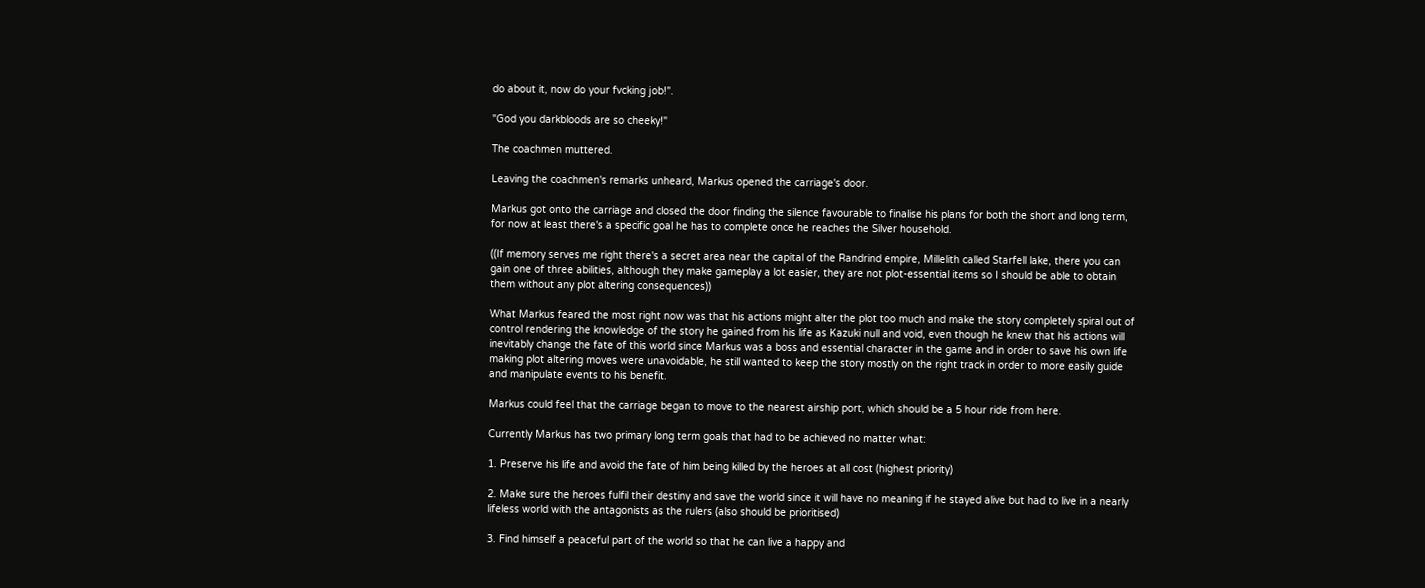do about it, now do your fvcking job!".

"God you darkbloods are so cheeky!"

The coachmen muttered.

Leaving the coachmen's remarks unheard, Markus opened the carriage's door.

Markus got onto the carriage and closed the door finding the silence favourable to finalise his plans for both the short and long term, for now at least there's a specific goal he has to complete once he reaches the Silver household.

((If memory serves me right there's a secret area near the capital of the Randrind empire, Millelith called Starfell lake, there you can gain one of three abilities, although they make gameplay a lot easier, they are not plot-essential items so I should be able to obtain them without any plot altering consequences))

What Markus feared the most right now was that his actions might alter the plot too much and make the story completely spiral out of control rendering the knowledge of the story he gained from his life as Kazuki null and void, even though he knew that his actions will inevitably change the fate of this world since Markus was a boss and essential character in the game and in order to save his own life making plot altering moves were unavoidable, he still wanted to keep the story mostly on the right track in order to more easily guide and manipulate events to his benefit.

Markus could feel that the carriage began to move to the nearest airship port, which should be a 5 hour ride from here.

Currently Markus has two primary long term goals that had to be achieved no matter what:

1. Preserve his life and avoid the fate of him being killed by the heroes at all cost (highest priority)

2. Make sure the heroes fulfil their destiny and save the world since it will have no meaning if he stayed alive but had to live in a nearly lifeless world with the antagonists as the rulers (also should be prioritised)

3. Find himself a peaceful part of the world so that he can live a happy and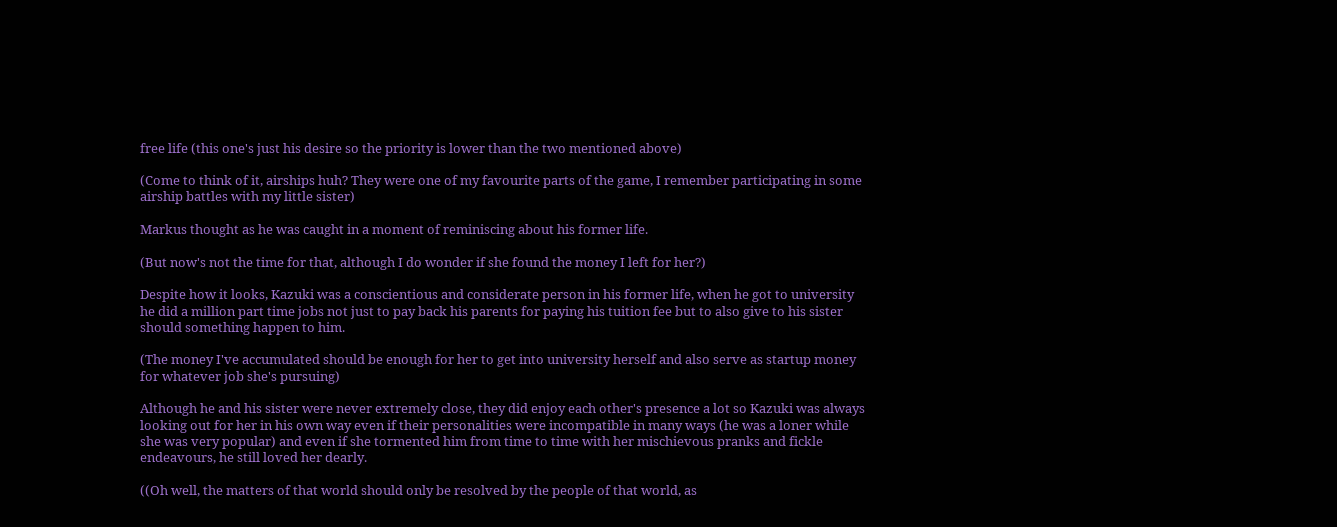free life (this one's just his desire so the priority is lower than the two mentioned above)

(Come to think of it, airships huh? They were one of my favourite parts of the game, I remember participating in some airship battles with my little sister)

Markus thought as he was caught in a moment of reminiscing about his former life.

(But now's not the time for that, although I do wonder if she found the money I left for her?)

Despite how it looks, Kazuki was a conscientious and considerate person in his former life, when he got to university he did a million part time jobs not just to pay back his parents for paying his tuition fee but to also give to his sister should something happen to him.

(The money I've accumulated should be enough for her to get into university herself and also serve as startup money for whatever job she's pursuing)

Although he and his sister were never extremely close, they did enjoy each other's presence a lot so Kazuki was always looking out for her in his own way even if their personalities were incompatible in many ways (he was a loner while she was very popular) and even if she tormented him from time to time with her mischievous pranks and fickle endeavours, he still loved her dearly.

((Oh well, the matters of that world should only be resolved by the people of that world, as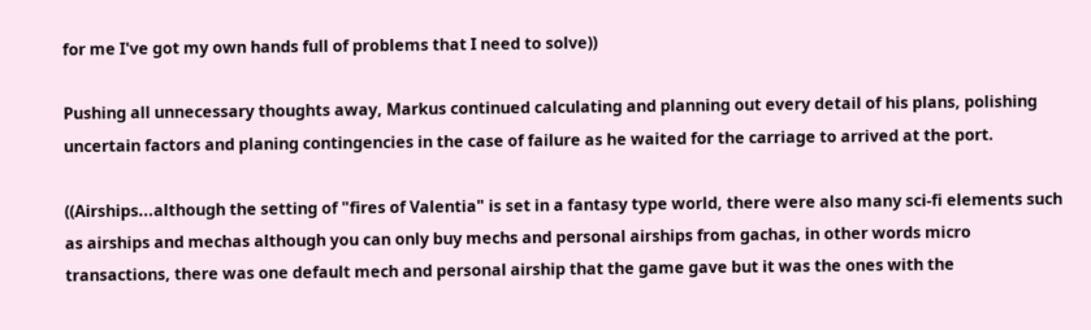for me I've got my own hands full of problems that I need to solve))

Pushing all unnecessary thoughts away, Markus continued calculating and planning out every detail of his plans, polishing uncertain factors and planing contingencies in the case of failure as he waited for the carriage to arrived at the port.

((Airships...although the setting of "fires of Valentia" is set in a fantasy type world, there were also many sci-fi elements such as airships and mechas although you can only buy mechs and personal airships from gachas, in other words micro transactions, there was one default mech and personal airship that the game gave but it was the ones with the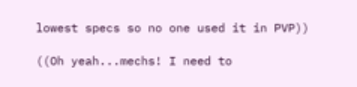lowest specs so no one used it in PVP))

((Oh yeah...mechs! I need to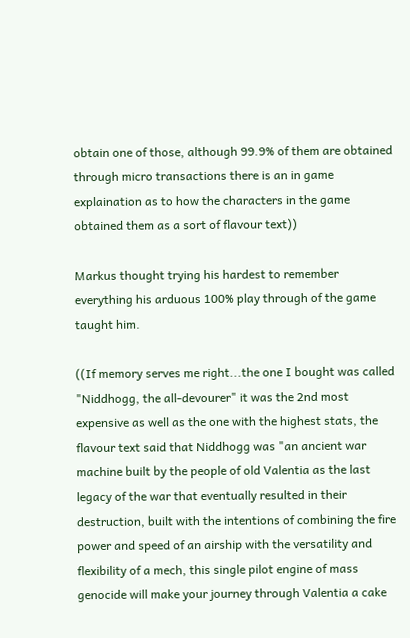obtain one of those, although 99.9% of them are obtained through micro transactions there is an in game explaination as to how the characters in the game obtained them as a sort of flavour text))

Markus thought trying his hardest to remember everything his arduous 100% play through of the game taught him.

((If memory serves me right...the one I bought was called "Niddhogg, the all-devourer" it was the 2nd most expensive as well as the one with the highest stats, the flavour text said that Niddhogg was "an ancient war machine built by the people of old Valentia as the last legacy of the war that eventually resulted in their destruction, built with the intentions of combining the fire power and speed of an airship with the versatility and flexibility of a mech, this single pilot engine of mass genocide will make your journey through Valentia a cake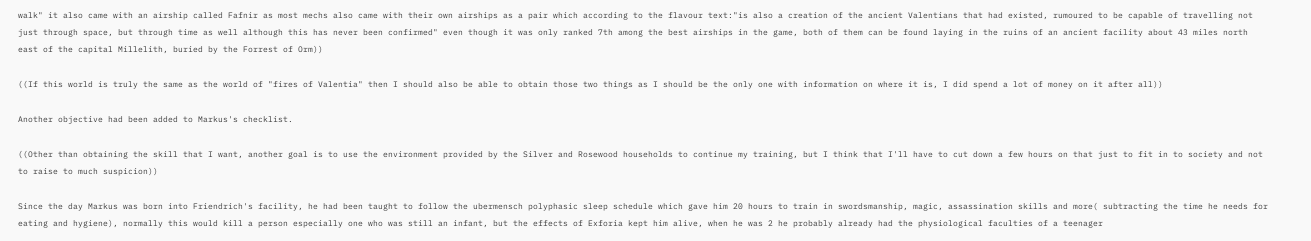walk" it also came with an airship called Fafnir as most mechs also came with their own airships as a pair which according to the flavour text:"is also a creation of the ancient Valentians that had existed, rumoured to be capable of travelling not just through space, but through time as well although this has never been confirmed" even though it was only ranked 7th among the best airships in the game, both of them can be found laying in the ruins of an ancient facility about 43 miles north east of the capital Millelith, buried by the Forrest of Orm))

((If this world is truly the same as the world of "fires of Valentia" then I should also be able to obtain those two things as I should be the only one with information on where it is, I did spend a lot of money on it after all))

Another objective had been added to Markus's checklist.

((Other than obtaining the skill that I want, another goal is to use the environment provided by the Silver and Rosewood households to continue my training, but I think that I'll have to cut down a few hours on that just to fit in to society and not to raise to much suspicion))

Since the day Markus was born into Friendrich's facility, he had been taught to follow the ubermensch polyphasic sleep schedule which gave him 20 hours to train in swordsmanship, magic, assassination skills and more( subtracting the time he needs for eating and hygiene), normally this would kill a person especially one who was still an infant, but the effects of Exforia kept him alive, when he was 2 he probably already had the physiological faculties of a teenager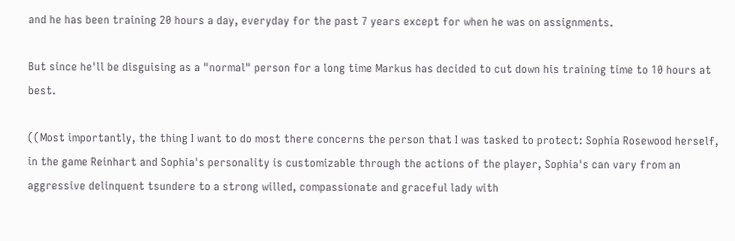and he has been training 20 hours a day, everyday for the past 7 years except for when he was on assignments.

But since he'll be disguising as a "normal" person for a long time Markus has decided to cut down his training time to 10 hours at best.

((Most importantly, the thing I want to do most there concerns the person that I was tasked to protect: Sophia Rosewood herself, in the game Reinhart and Sophia's personality is customizable through the actions of the player, Sophia's can vary from an aggressive delinquent tsundere to a strong willed, compassionate and graceful lady with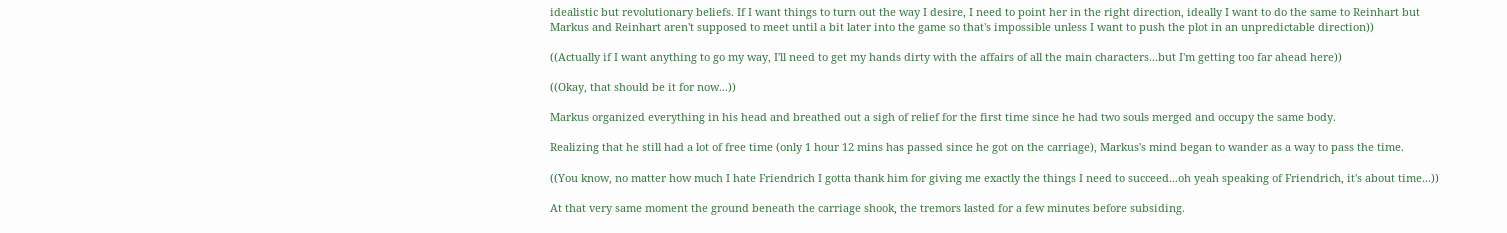idealistic but revolutionary beliefs. If I want things to turn out the way I desire, I need to point her in the right direction, ideally I want to do the same to Reinhart but Markus and Reinhart aren't supposed to meet until a bit later into the game so that's impossible unless I want to push the plot in an unpredictable direction))

((Actually if I want anything to go my way, I'll need to get my hands dirty with the affairs of all the main characters...but I'm getting too far ahead here))

((Okay, that should be it for now...))

Markus organized everything in his head and breathed out a sigh of relief for the first time since he had two souls merged and occupy the same body.

Realizing that he still had a lot of free time (only 1 hour 12 mins has passed since he got on the carriage), Markus's mind began to wander as a way to pass the time.

((You know, no matter how much I hate Friendrich I gotta thank him for giving me exactly the things I need to succeed...oh yeah speaking of Friendrich, it's about time...))

At that very same moment the ground beneath the carriage shook, the tremors lasted for a few minutes before subsiding.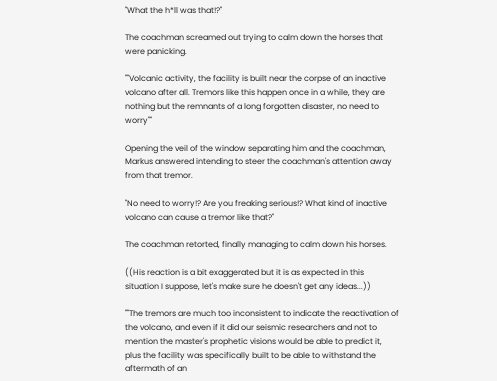"What the h*ll was that!?"

The coachman screamed out trying to calm down the horses that were panicking.

""Volcanic activity, the facility is built near the corpse of an inactive volcano after all. Tremors like this happen once in a while, they are nothing but the remnants of a long forgotten disaster, no need to worry""

Opening the veil of the window separating him and the coachman, Markus answered intending to steer the coachman's attention away from that tremor.

"No need to worry!? Are you freaking serious!? What kind of inactive volcano can cause a tremor like that?"

The coachman retorted, finally managing to calm down his horses.

((His reaction is a bit exaggerated but it is as expected in this situation I suppose, let's make sure he doesn't get any ideas...))

""The tremors are much too inconsistent to indicate the reactivation of the volcano, and even if it did our seismic researchers and not to mention the master's prophetic visions would be able to predict it, plus the facility was specifically built to be able to withstand the aftermath of an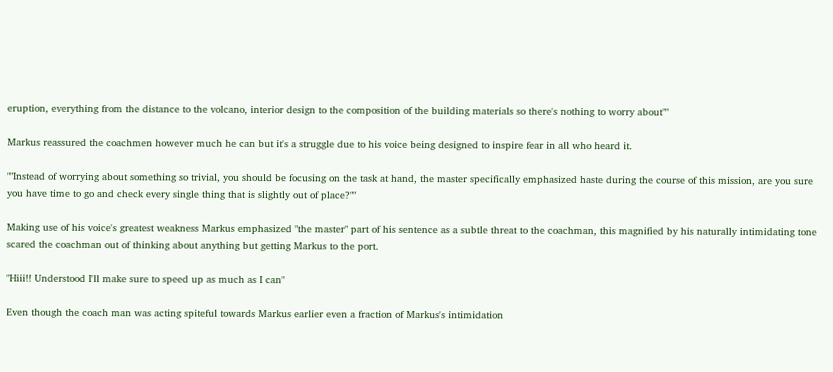eruption, everything from the distance to the volcano, interior design to the composition of the building materials so there's nothing to worry about""

Markus reassured the coachmen however much he can but it's a struggle due to his voice being designed to inspire fear in all who heard it.

""Instead of worrying about something so trivial, you should be focusing on the task at hand, the master specifically emphasized haste during the course of this mission, are you sure you have time to go and check every single thing that is slightly out of place?""

Making use of his voice's greatest weakness Markus emphasized "the master" part of his sentence as a subtle threat to the coachman, this magnified by his naturally intimidating tone scared the coachman out of thinking about anything but getting Markus to the port.

"Hiii!! Understood I'll make sure to speed up as much as I can"

Even though the coach man was acting spiteful towards Markus earlier even a fraction of Markus's intimidation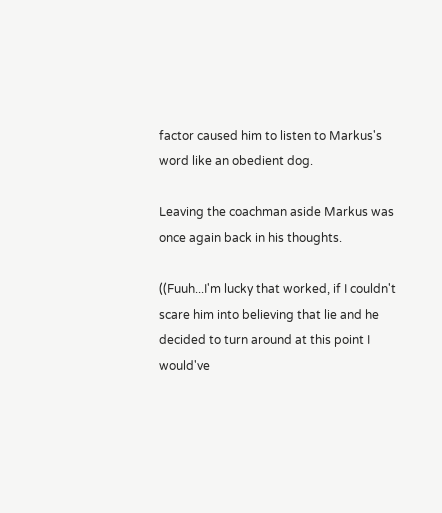factor caused him to listen to Markus's word like an obedient dog.

Leaving the coachman aside Markus was once again back in his thoughts.

((Fuuh...I'm lucky that worked, if I couldn't scare him into believing that lie and he decided to turn around at this point I would've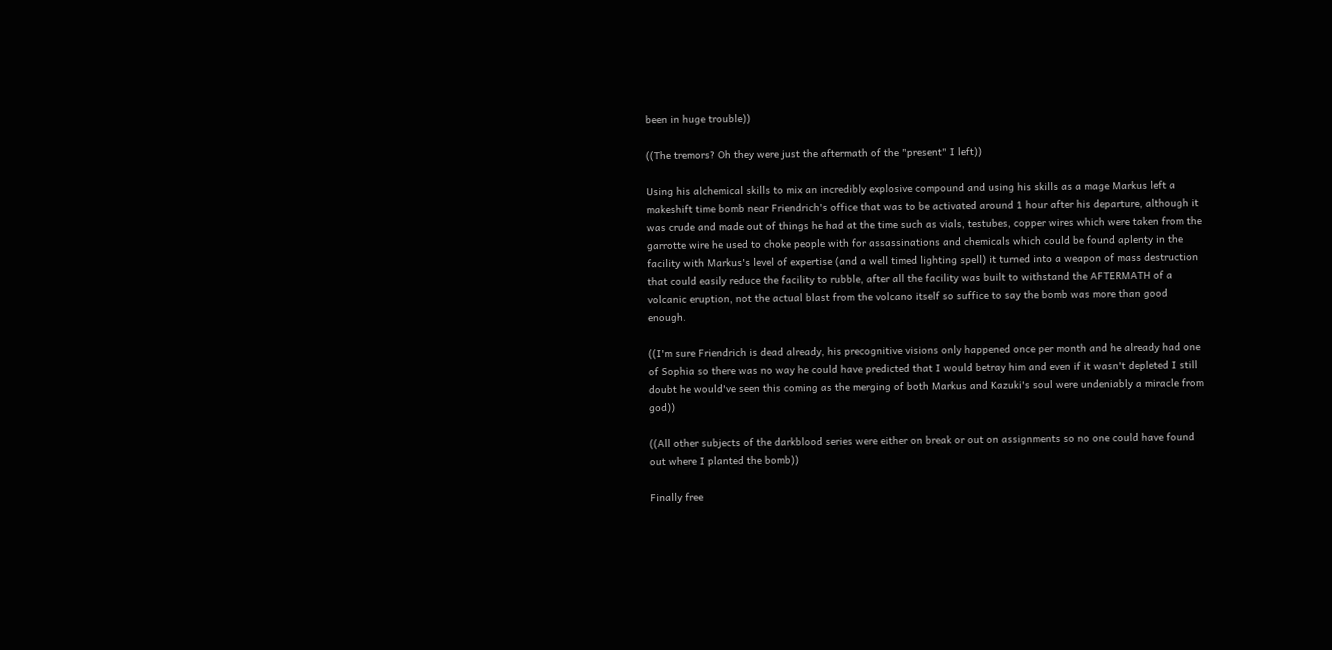been in huge trouble))

((The tremors? Oh they were just the aftermath of the "present" I left))

Using his alchemical skills to mix an incredibly explosive compound and using his skills as a mage Markus left a makeshift time bomb near Friendrich's office that was to be activated around 1 hour after his departure, although it was crude and made out of things he had at the time such as vials, testubes, copper wires which were taken from the garrotte wire he used to choke people with for assassinations and chemicals which could be found aplenty in the facility with Markus's level of expertise (and a well timed lighting spell) it turned into a weapon of mass destruction that could easily reduce the facility to rubble, after all the facility was built to withstand the AFTERMATH of a volcanic eruption, not the actual blast from the volcano itself so suffice to say the bomb was more than good enough.

((I'm sure Friendrich is dead already, his precognitive visions only happened once per month and he already had one of Sophia so there was no way he could have predicted that I would betray him and even if it wasn't depleted I still doubt he would've seen this coming as the merging of both Markus and Kazuki's soul were undeniably a miracle from god))

((All other subjects of the darkblood series were either on break or out on assignments so no one could have found out where I planted the bomb))

Finally free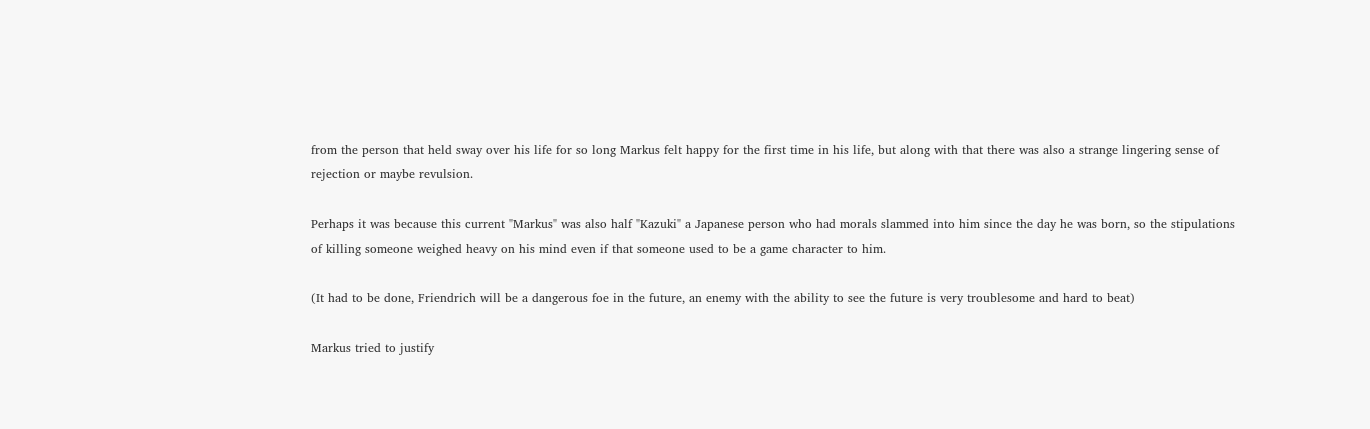from the person that held sway over his life for so long Markus felt happy for the first time in his life, but along with that there was also a strange lingering sense of rejection or maybe revulsion.

Perhaps it was because this current "Markus" was also half "Kazuki" a Japanese person who had morals slammed into him since the day he was born, so the stipulations of killing someone weighed heavy on his mind even if that someone used to be a game character to him.

(It had to be done, Friendrich will be a dangerous foe in the future, an enemy with the ability to see the future is very troublesome and hard to beat)

Markus tried to justify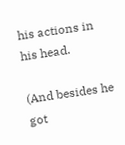his actions in his head.

(And besides he got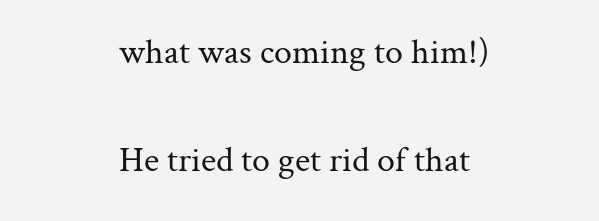what was coming to him!)

He tried to get rid of that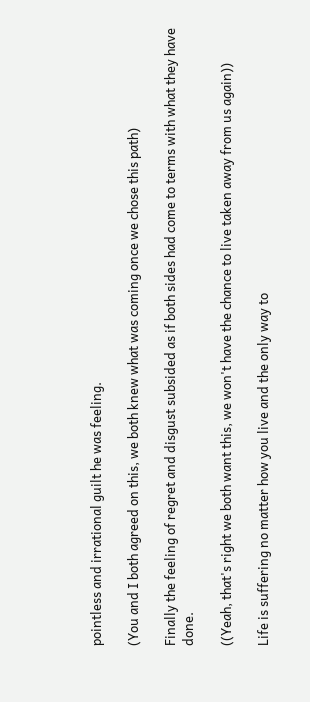pointless and irrational guilt he was feeling.

(You and I both agreed on this, we both knew what was coming once we chose this path)

Finally the feeling of regret and disgust subsided as if both sides had come to terms with what they have done.

((Yeah, that's right we both want this, we won't have the chance to live taken away from us again))

Life is suffering no matter how you live and the only way to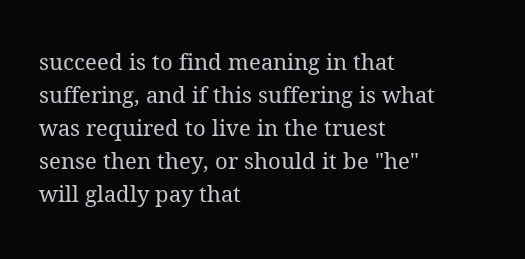succeed is to find meaning in that suffering, and if this suffering is what was required to live in the truest sense then they, or should it be "he" will gladly pay that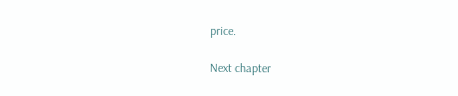price.

Next chapter